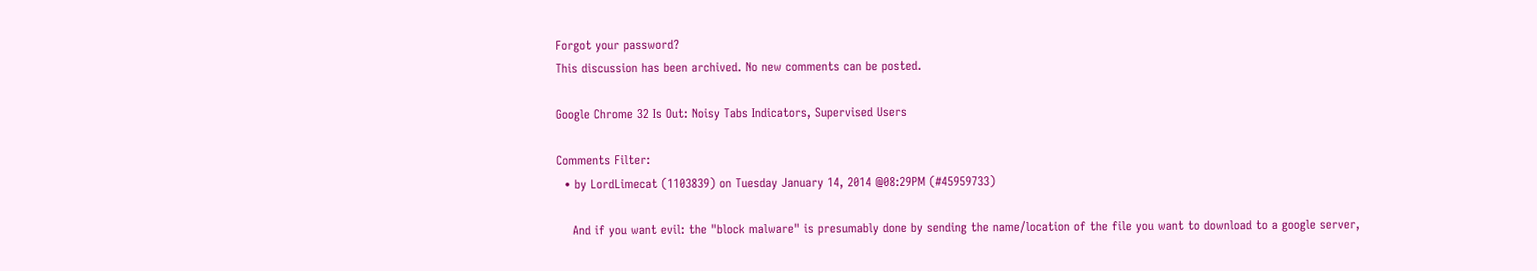Forgot your password?
This discussion has been archived. No new comments can be posted.

Google Chrome 32 Is Out: Noisy Tabs Indicators, Supervised Users

Comments Filter:
  • by LordLimecat (1103839) on Tuesday January 14, 2014 @08:29PM (#45959733)

    And if you want evil: the "block malware" is presumably done by sending the name/location of the file you want to download to a google server,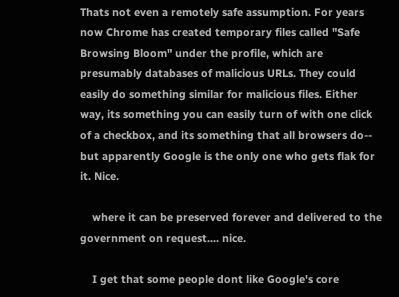Thats not even a remotely safe assumption. For years now Chrome has created temporary files called "Safe Browsing Bloom" under the profile, which are presumably databases of malicious URLs. They could easily do something similar for malicious files. Either way, its something you can easily turn of with one click of a checkbox, and its something that all browsers do-- but apparently Google is the only one who gets flak for it. Nice.

    where it can be preserved forever and delivered to the government on request.... nice.

    I get that some people dont like Google's core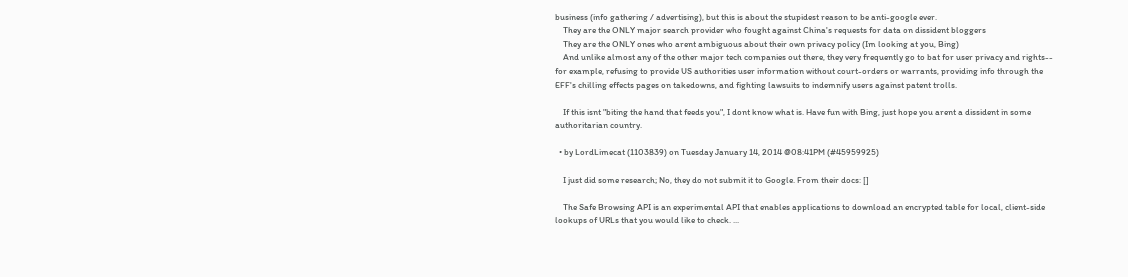business (info gathering / advertising), but this is about the stupidest reason to be anti-google ever.
    They are the ONLY major search provider who fought against China's requests for data on dissident bloggers
    They are the ONLY ones who arent ambiguous about their own privacy policy (Im looking at you, Bing)
    And unlike almost any of the other major tech companies out there, they very frequently go to bat for user privacy and rights-- for example, refusing to provide US authorities user information without court-orders or warrants, providing info through the EFF's chilling effects pages on takedowns, and fighting lawsuits to indemnify users against patent trolls.

    If this isnt "biting the hand that feeds you", I dont know what is. Have fun with Bing, just hope you arent a dissident in some authoritarian country.

  • by LordLimecat (1103839) on Tuesday January 14, 2014 @08:41PM (#45959925)

    I just did some research; No, they do not submit it to Google. From their docs: []

    The Safe Browsing API is an experimental API that enables applications to download an encrypted table for local, client-side lookups of URLs that you would like to check. ...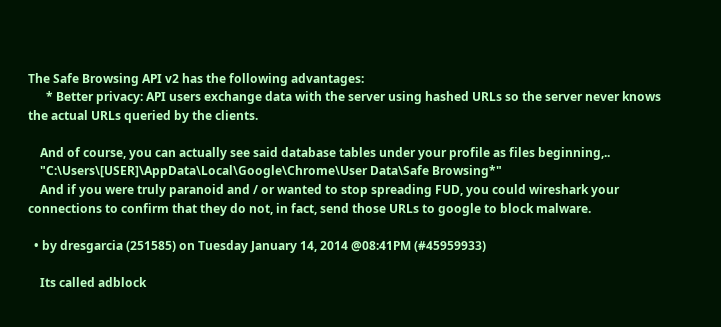The Safe Browsing API v2 has the following advantages:
      * Better privacy: API users exchange data with the server using hashed URLs so the server never knows the actual URLs queried by the clients.

    And of course, you can actually see said database tables under your profile as files beginning,..
    "C:\Users\[USER]\AppData\Local\Google\Chrome\User Data\Safe Browsing*"
    And if you were truly paranoid and / or wanted to stop spreading FUD, you could wireshark your connections to confirm that they do not, in fact, send those URLs to google to block malware.

  • by dresgarcia (251585) on Tuesday January 14, 2014 @08:41PM (#45959933)

    Its called adblock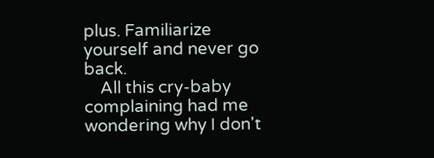plus. Familiarize yourself and never go back.
    All this cry-baby complaining had me wondering why I don't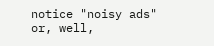notice "noisy ads" or, well,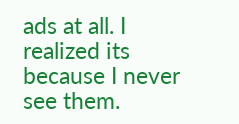ads at all. I realized its because I never see them.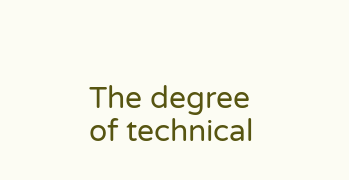The degree of technical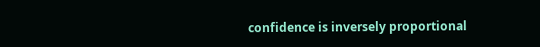confidence is inversely proportional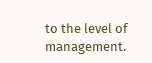to the level of management.